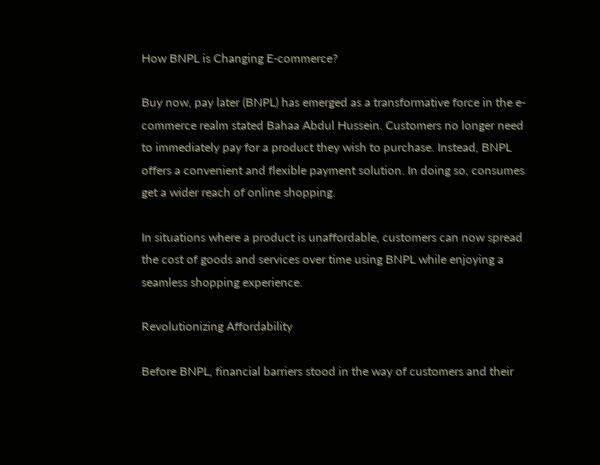How BNPL is Changing E-commerce?

Buy now, pay later (BNPL) has emerged as a transformative force in the e-commerce realm stated Bahaa Abdul Hussein. Customers no longer need to immediately pay for a product they wish to purchase. Instead, BNPL offers a convenient and flexible payment solution. In doing so, consumes get a wider reach of online shopping.

In situations where a product is unaffordable, customers can now spread the cost of goods and services over time using BNPL while enjoying a seamless shopping experience.

Revolutionizing Affordability

Before BNPL, financial barriers stood in the way of customers and their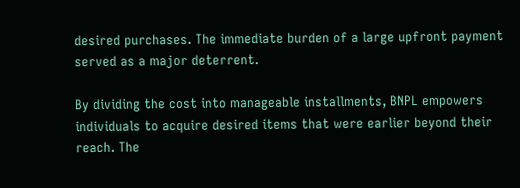desired purchases. The immediate burden of a large upfront payment served as a major deterrent.

By dividing the cost into manageable installments, BNPL empowers individuals to acquire desired items that were earlier beyond their reach. The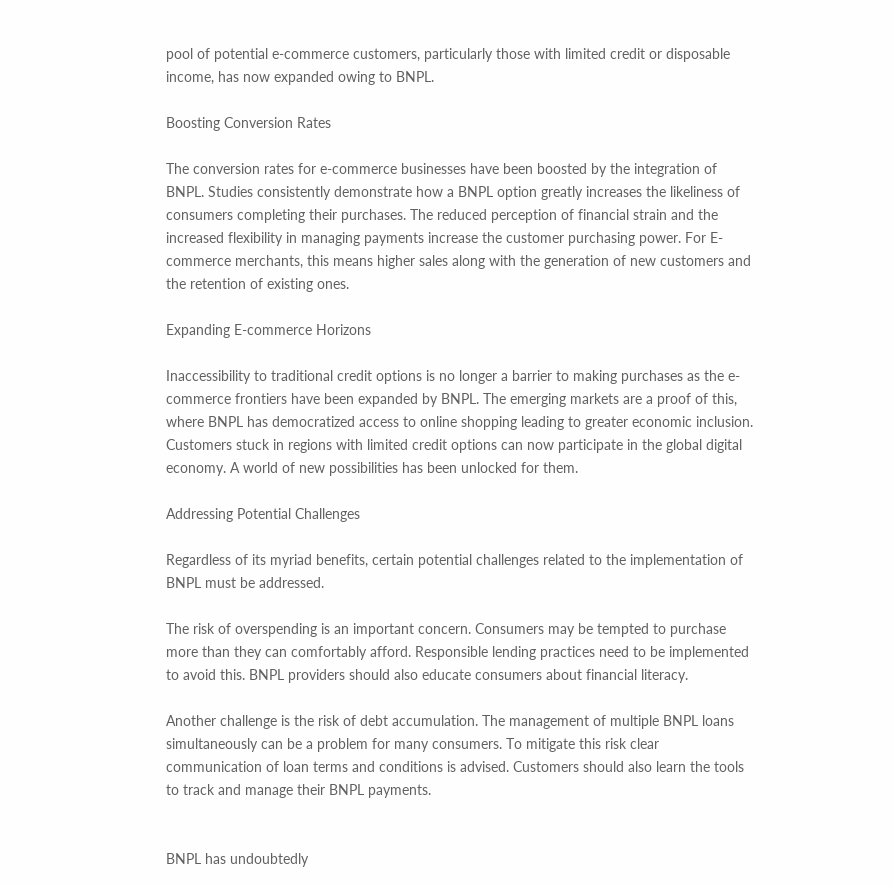pool of potential e-commerce customers, particularly those with limited credit or disposable income, has now expanded owing to BNPL.

Boosting Conversion Rates

The conversion rates for e-commerce businesses have been boosted by the integration of BNPL. Studies consistently demonstrate how a BNPL option greatly increases the likeliness of consumers completing their purchases. The reduced perception of financial strain and the increased flexibility in managing payments increase the customer purchasing power. For E-commerce merchants, this means higher sales along with the generation of new customers and the retention of existing ones.

Expanding E-commerce Horizons

Inaccessibility to traditional credit options is no longer a barrier to making purchases as the e-commerce frontiers have been expanded by BNPL. The emerging markets are a proof of this, where BNPL has democratized access to online shopping leading to greater economic inclusion. Customers stuck in regions with limited credit options can now participate in the global digital economy. A world of new possibilities has been unlocked for them.

Addressing Potential Challenges

Regardless of its myriad benefits, certain potential challenges related to the implementation of BNPL must be addressed.

The risk of overspending is an important concern. Consumers may be tempted to purchase more than they can comfortably afford. Responsible lending practices need to be implemented to avoid this. BNPL providers should also educate consumers about financial literacy.

Another challenge is the risk of debt accumulation. The management of multiple BNPL loans simultaneously can be a problem for many consumers. To mitigate this risk clear communication of loan terms and conditions is advised. Customers should also learn the tools to track and manage their BNPL payments.


BNPL has undoubtedly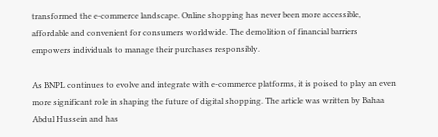transformed the e-commerce landscape. Online shopping has never been more accessible, affordable and convenient for consumers worldwide. The demolition of financial barriers empowers individuals to manage their purchases responsibly.

As BNPL continues to evolve and integrate with e-commerce platforms, it is poised to play an even more significant role in shaping the future of digital shopping. The article was written by Bahaa Abdul Hussein and has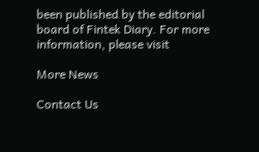been published by the editorial board of Fintek Diary. For more information, please visit

More News

Contact Us